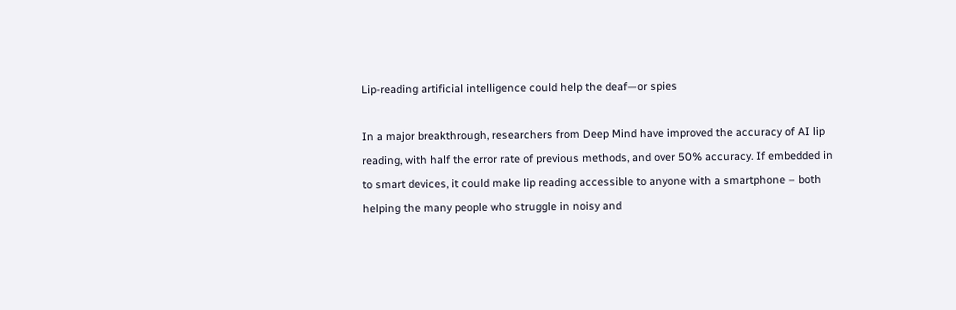Lip-reading artificial intelligence could help the deaf—or spies

In a major breakthrough, researchers from Deep Mind have improved the accuracy of AI lip reading, with half the error rate of previous methods, and over 50% accuracy. If embedded in to smart devices, it could make lip reading accessible to anyone with a smartphone – both helping the many people who struggle in noisy and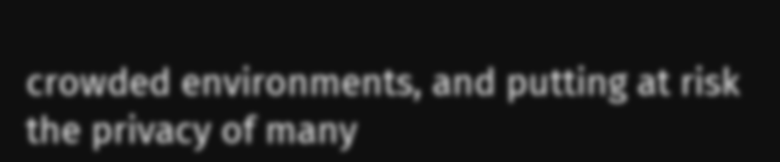crowded environments, and putting at risk the privacy of many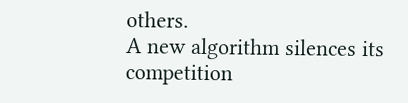others.
A new algorithm silences its competition